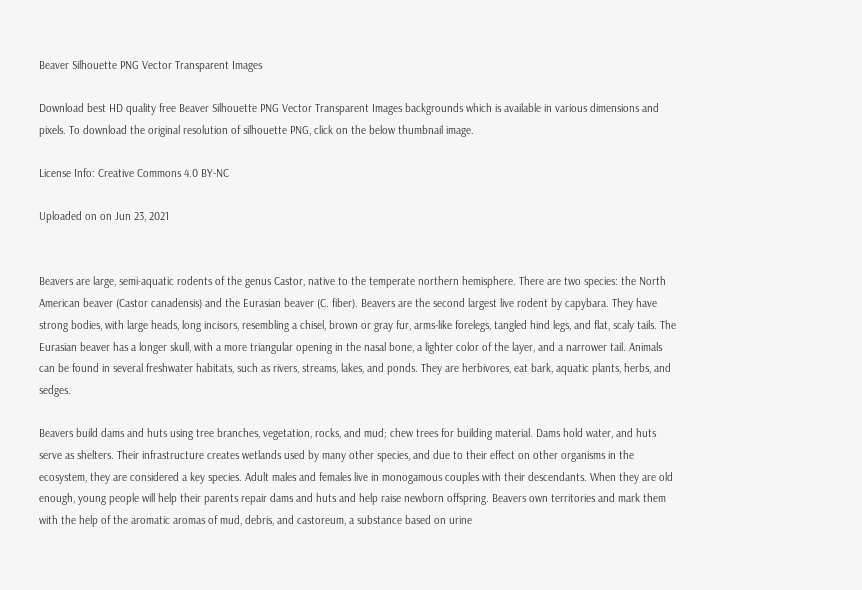Beaver Silhouette PNG Vector Transparent Images

Download best HD quality free Beaver Silhouette PNG Vector Transparent Images backgrounds which is available in various dimensions and pixels. To download the original resolution of silhouette PNG, click on the below thumbnail image.

License Info: Creative Commons 4.0 BY-NC

Uploaded on on Jun 23, 2021


Beavers are large, semi-aquatic rodents of the genus Castor, native to the temperate northern hemisphere. There are two species: the North American beaver (Castor canadensis) and the Eurasian beaver (C. fiber). Beavers are the second largest live rodent by capybara. They have strong bodies, with large heads, long incisors, resembling a chisel, brown or gray fur, arms-like forelegs, tangled hind legs, and flat, scaly tails. The Eurasian beaver has a longer skull, with a more triangular opening in the nasal bone, a lighter color of the layer, and a narrower tail. Animals can be found in several freshwater habitats, such as rivers, streams, lakes, and ponds. They are herbivores, eat bark, aquatic plants, herbs, and sedges.

Beavers build dams and huts using tree branches, vegetation, rocks, and mud; chew trees for building material. Dams hold water, and huts serve as shelters. Their infrastructure creates wetlands used by many other species, and due to their effect on other organisms in the ecosystem, they are considered a key species. Adult males and females live in monogamous couples with their descendants. When they are old enough, young people will help their parents repair dams and huts and help raise newborn offspring. Beavers own territories and mark them with the help of the aromatic aromas of mud, debris, and castoreum, a substance based on urine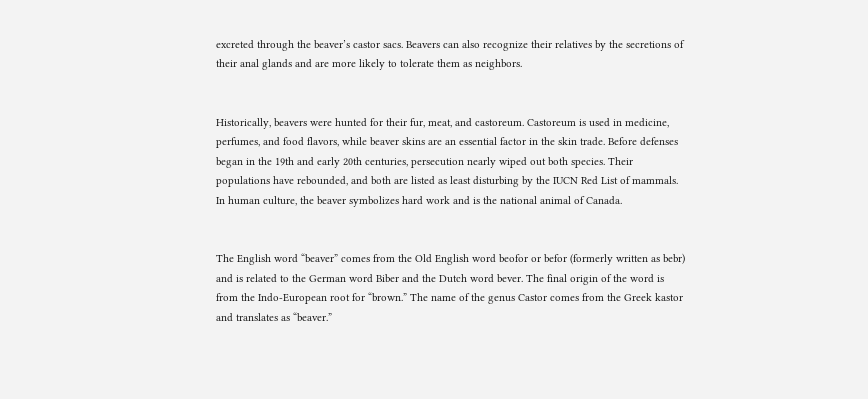excreted through the beaver’s castor sacs. Beavers can also recognize their relatives by the secretions of their anal glands and are more likely to tolerate them as neighbors.


Historically, beavers were hunted for their fur, meat, and castoreum. Castoreum is used in medicine, perfumes, and food flavors, while beaver skins are an essential factor in the skin trade. Before defenses began in the 19th and early 20th centuries, persecution nearly wiped out both species. Their populations have rebounded, and both are listed as least disturbing by the IUCN Red List of mammals. In human culture, the beaver symbolizes hard work and is the national animal of Canada.


The English word “beaver” comes from the Old English word beofor or befor (formerly written as bebr) and is related to the German word Biber and the Dutch word bever. The final origin of the word is from the Indo-European root for “brown.” The name of the genus Castor comes from the Greek kastor and translates as “beaver.”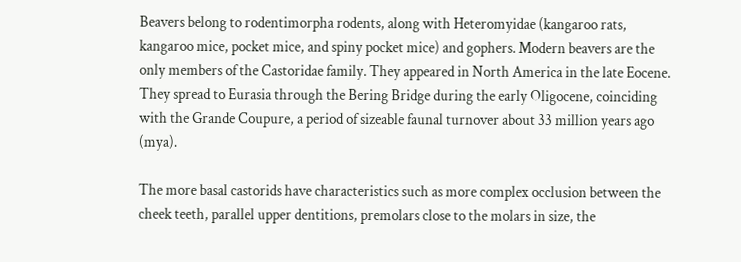Beavers belong to rodentimorpha rodents, along with Heteromyidae (kangaroo rats, kangaroo mice, pocket mice, and spiny pocket mice) and gophers. Modern beavers are the only members of the Castoridae family. They appeared in North America in the late Eocene. They spread to Eurasia through the Bering Bridge during the early Oligocene, coinciding with the Grande Coupure, a period of sizeable faunal turnover about 33 million years ago (mya).

The more basal castorids have characteristics such as more complex occlusion between the cheek teeth, parallel upper dentitions, premolars close to the molars in size, the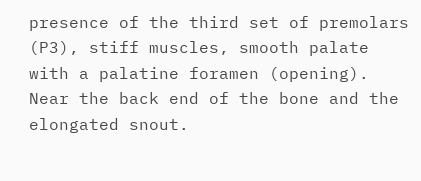presence of the third set of premolars (P3), stiff muscles, smooth palate with a palatine foramen (opening). Near the back end of the bone and the elongated snout.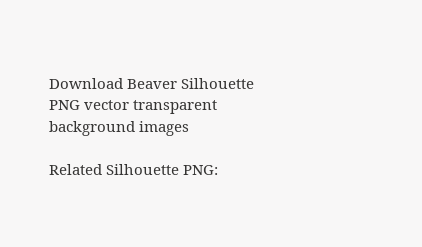Download Beaver Silhouette PNG vector transparent background images

Related Silhouette PNG: